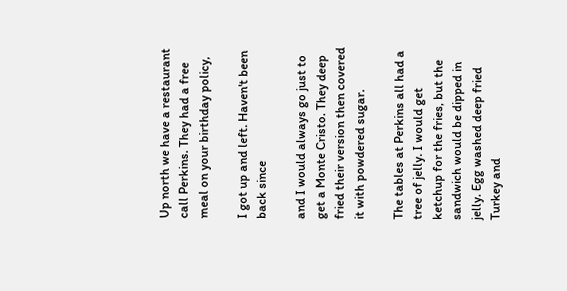Up north we have a restaurant call Perkins. They had a free meal on your birthday policy,

I got up and left. Haven't been back since

and I would always go just to get a Monte Cristo. They deep fried their version then covered it with powdered sugar.

The tables at Perkins all had a tree of jelly. I would get ketchup for the fries, but the sandwich would be dipped in jelly. Egg washed deep fried Turkey and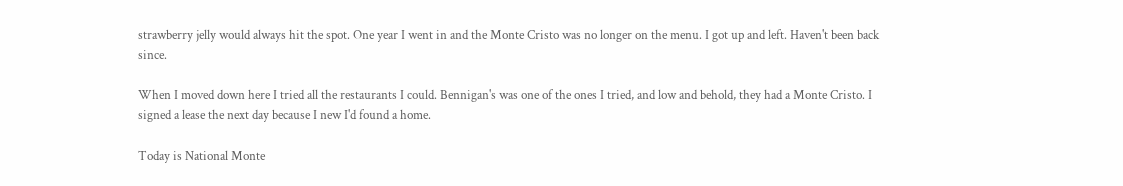strawberry jelly would always hit the spot. One year I went in and the Monte Cristo was no longer on the menu. I got up and left. Haven't been back since.

When I moved down here I tried all the restaurants I could. Bennigan's was one of the ones I tried, and low and behold, they had a Monte Cristo. I signed a lease the next day because I new I'd found a home.

Today is National Monte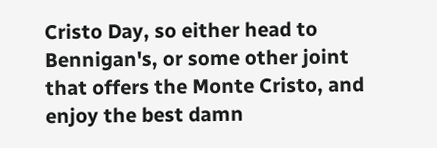Cristo Day, so either head to Bennigan's, or some other joint that offers the Monte Cristo, and enjoy the best damn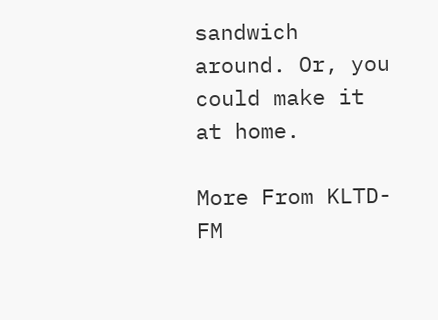sandwich around. Or, you could make it at home.

More From KLTD-FM